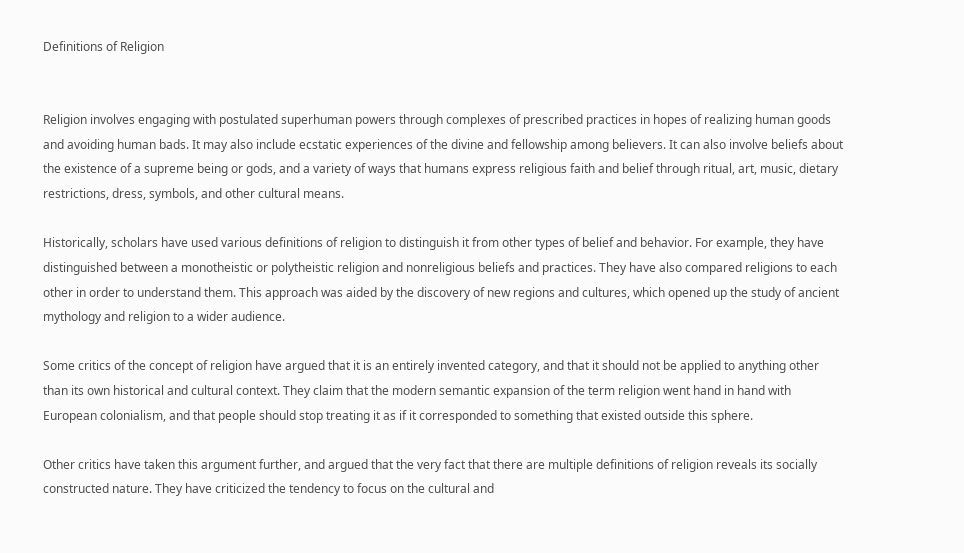Definitions of Religion


Religion involves engaging with postulated superhuman powers through complexes of prescribed practices in hopes of realizing human goods and avoiding human bads. It may also include ecstatic experiences of the divine and fellowship among believers. It can also involve beliefs about the existence of a supreme being or gods, and a variety of ways that humans express religious faith and belief through ritual, art, music, dietary restrictions, dress, symbols, and other cultural means.

Historically, scholars have used various definitions of religion to distinguish it from other types of belief and behavior. For example, they have distinguished between a monotheistic or polytheistic religion and nonreligious beliefs and practices. They have also compared religions to each other in order to understand them. This approach was aided by the discovery of new regions and cultures, which opened up the study of ancient mythology and religion to a wider audience.

Some critics of the concept of religion have argued that it is an entirely invented category, and that it should not be applied to anything other than its own historical and cultural context. They claim that the modern semantic expansion of the term religion went hand in hand with European colonialism, and that people should stop treating it as if it corresponded to something that existed outside this sphere.

Other critics have taken this argument further, and argued that the very fact that there are multiple definitions of religion reveals its socially constructed nature. They have criticized the tendency to focus on the cultural and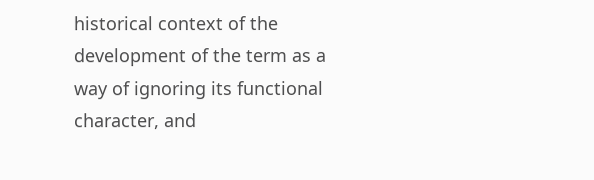historical context of the development of the term as a way of ignoring its functional character, and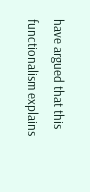have argued that this functionalism explains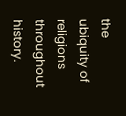the ubiquity of religions throughout history.